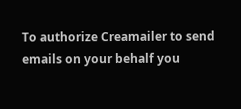To authorize Creamailer to send emails on your behalf you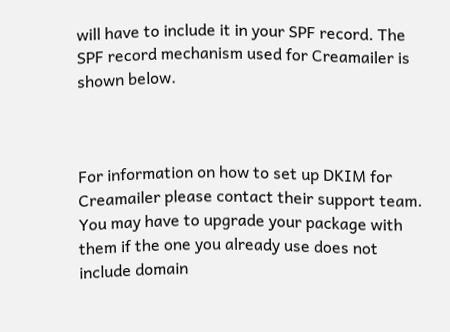will have to include it in your SPF record. The SPF record mechanism used for Creamailer is shown below.



For information on how to set up DKIM for Creamailer please contact their support team. You may have to upgrade your package with them if the one you already use does not include domain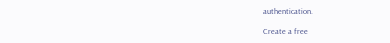authentication.

Create a free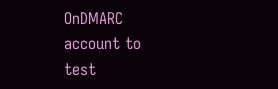OnDMARC account to test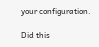your configuration.

Did this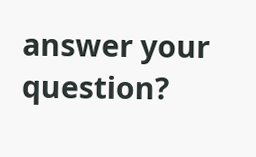answer your question?